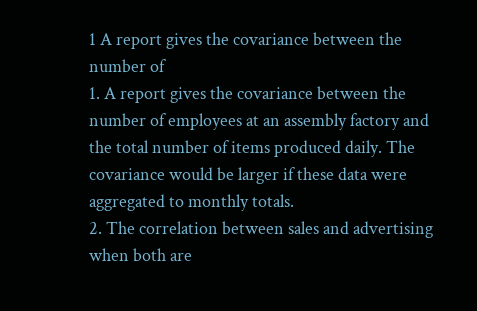1 A report gives the covariance between the number of
1. A report gives the covariance between the number of employees at an assembly factory and the total number of items produced daily. The covariance would be larger if these data were aggregated to monthly totals.
2. The correlation between sales and advertising when both are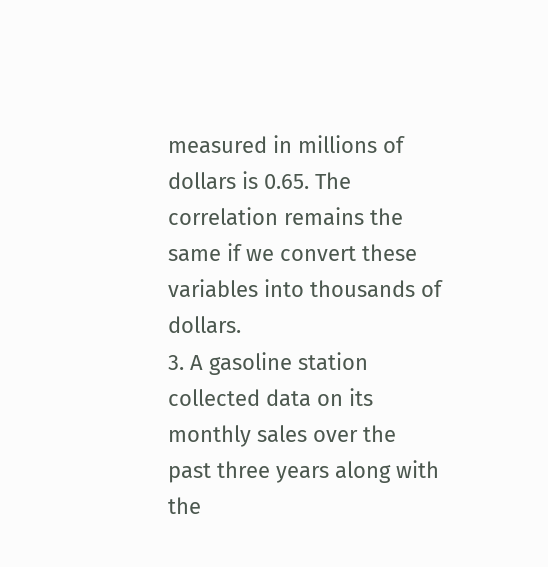measured in millions of dollars is 0.65. The correlation remains the same if we convert these variables into thousands of dollars.
3. A gasoline station collected data on its monthly sales over the past three years along with the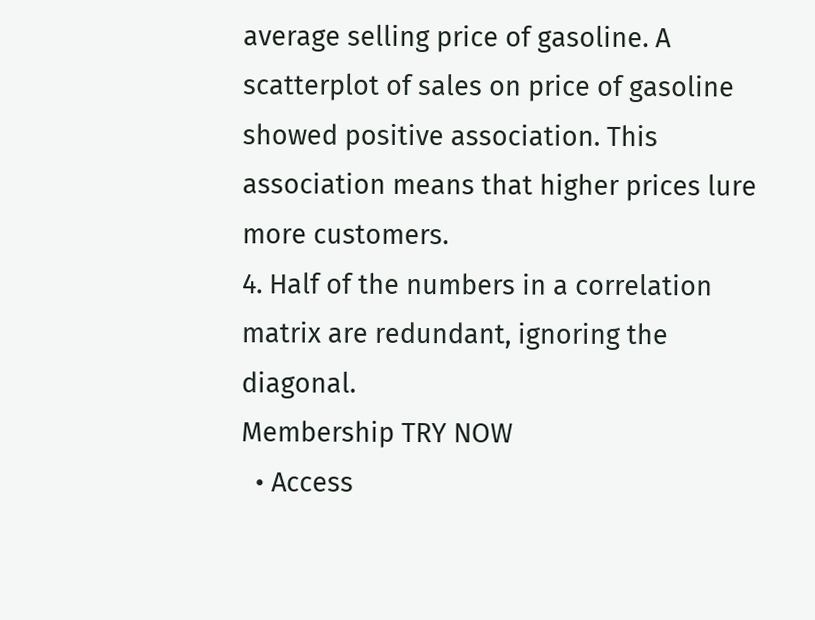average selling price of gasoline. A scatterplot of sales on price of gasoline showed positive association. This association means that higher prices lure more customers.
4. Half of the numbers in a correlation matrix are redundant, ignoring the diagonal.
Membership TRY NOW
  • Access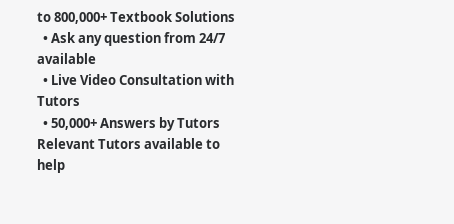to 800,000+ Textbook Solutions
  • Ask any question from 24/7 available
  • Live Video Consultation with Tutors
  • 50,000+ Answers by Tutors
Relevant Tutors available to help